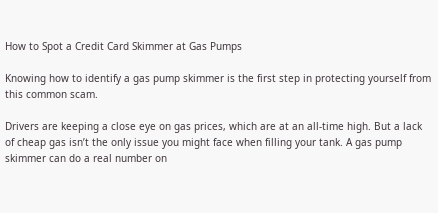How to Spot a Credit Card Skimmer at Gas Pumps

Knowing how to identify a gas pump skimmer is the first step in protecting yourself from this common scam.

Drivers are keeping a close eye on gas prices, which are at an all-time high. But a lack of cheap gas isn’t the only issue you might face when filling your tank. A gas pump skimmer can do a real number on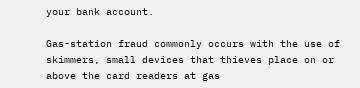your bank account.

Gas-station fraud commonly occurs with the use of skimmers, small devices that thieves place on or above the card readers at gas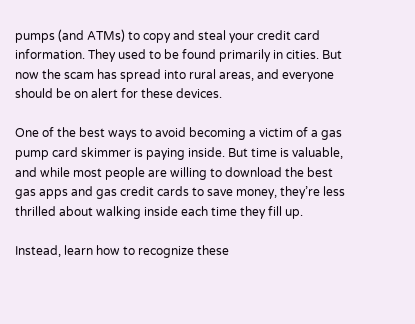pumps (and ATMs) to copy and steal your credit card information. They used to be found primarily in cities. But now the scam has spread into rural areas, and everyone should be on alert for these devices.

One of the best ways to avoid becoming a victim of a gas pump card skimmer is paying inside. But time is valuable, and while most people are willing to download the best gas apps and gas credit cards to save money, they’re less thrilled about walking inside each time they fill up.

Instead, learn how to recognize these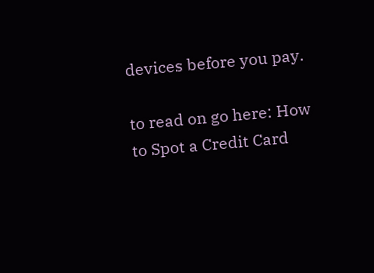devices before you pay.

to read on go here: How to Spot a Credit Card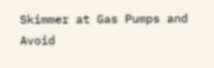Skimmer at Gas Pumps and Avoid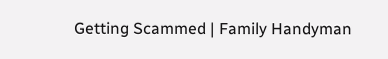Getting Scammed | Family Handyman